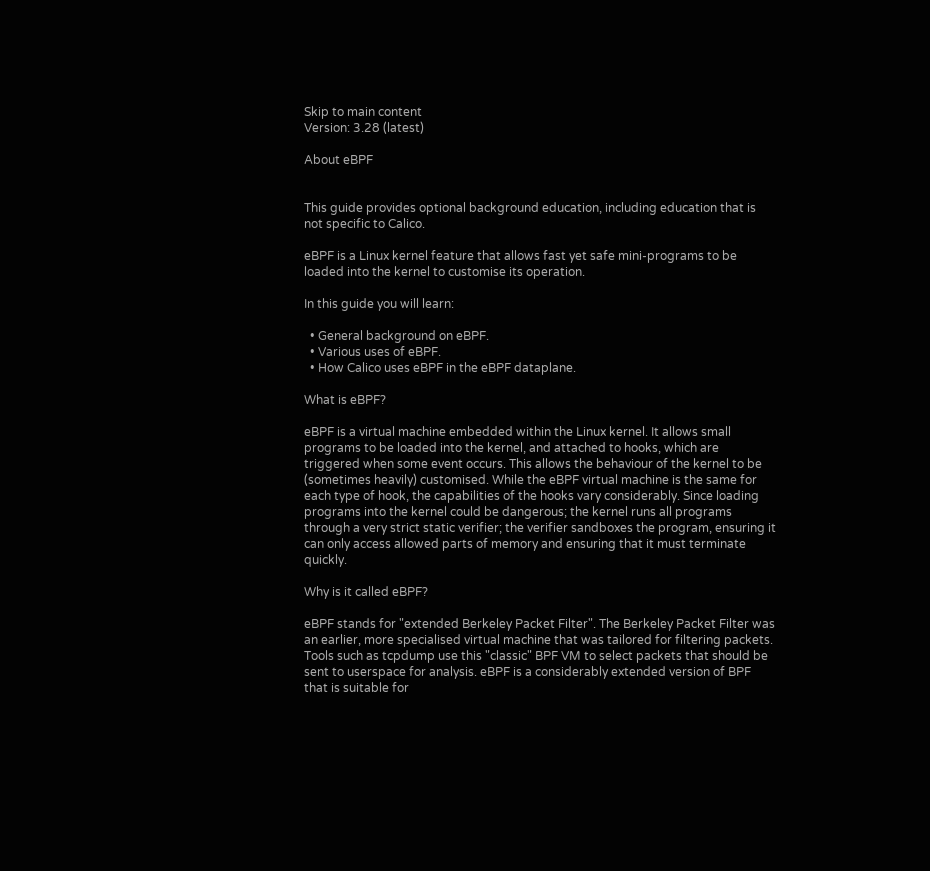Skip to main content
Version: 3.28 (latest)

About eBPF


This guide provides optional background education, including education that is not specific to Calico.

eBPF is a Linux kernel feature that allows fast yet safe mini-programs to be loaded into the kernel to customise its operation.

In this guide you will learn:

  • General background on eBPF.
  • Various uses of eBPF.
  • How Calico uses eBPF in the eBPF dataplane.

What is eBPF?

eBPF is a virtual machine embedded within the Linux kernel. It allows small programs to be loaded into the kernel, and attached to hooks, which are triggered when some event occurs. This allows the behaviour of the kernel to be (sometimes heavily) customised. While the eBPF virtual machine is the same for each type of hook, the capabilities of the hooks vary considerably. Since loading programs into the kernel could be dangerous; the kernel runs all programs through a very strict static verifier; the verifier sandboxes the program, ensuring it can only access allowed parts of memory and ensuring that it must terminate quickly.

Why is it called eBPF?

eBPF stands for "extended Berkeley Packet Filter". The Berkeley Packet Filter was an earlier, more specialised virtual machine that was tailored for filtering packets. Tools such as tcpdump use this "classic" BPF VM to select packets that should be sent to userspace for analysis. eBPF is a considerably extended version of BPF that is suitable for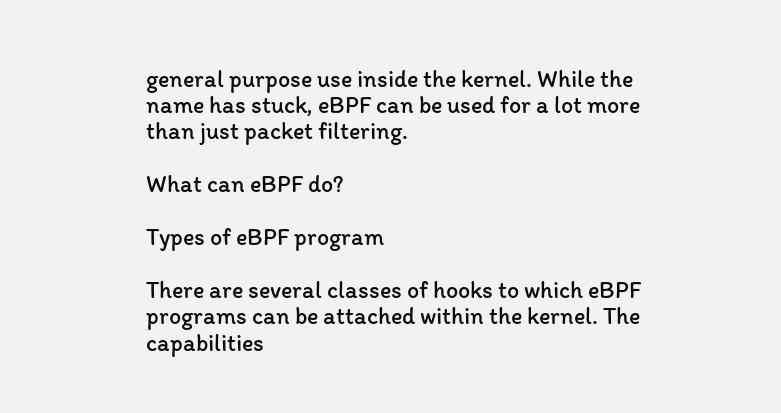general purpose use inside the kernel. While the name has stuck, eBPF can be used for a lot more than just packet filtering.

What can eBPF do?

Types of eBPF program

There are several classes of hooks to which eBPF programs can be attached within the kernel. The capabilities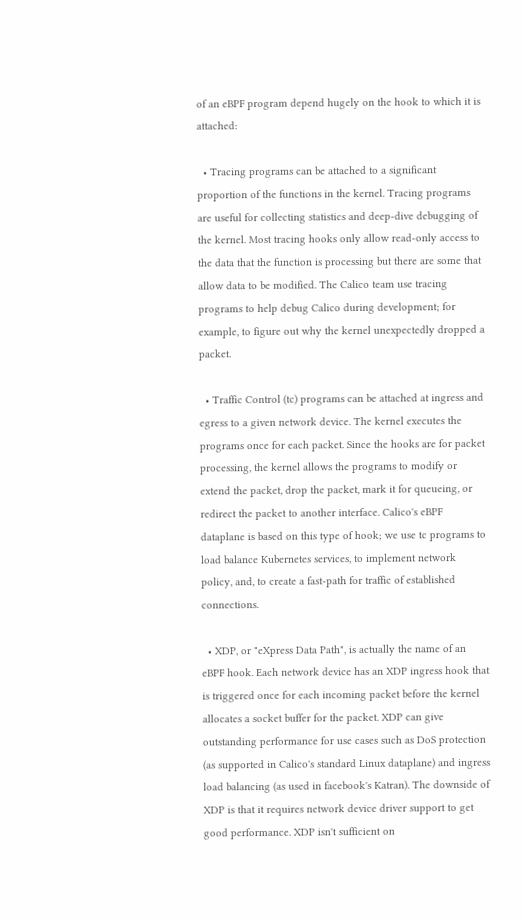of an eBPF program depend hugely on the hook to which it is attached:

  • Tracing programs can be attached to a significant proportion of the functions in the kernel. Tracing programs are useful for collecting statistics and deep-dive debugging of the kernel. Most tracing hooks only allow read-only access to the data that the function is processing but there are some that allow data to be modified. The Calico team use tracing programs to help debug Calico during development; for example, to figure out why the kernel unexpectedly dropped a packet.

  • Traffic Control (tc) programs can be attached at ingress and egress to a given network device. The kernel executes the programs once for each packet. Since the hooks are for packet processing, the kernel allows the programs to modify or extend the packet, drop the packet, mark it for queueing, or redirect the packet to another interface. Calico's eBPF dataplane is based on this type of hook; we use tc programs to load balance Kubernetes services, to implement network policy, and, to create a fast-path for traffic of established connections.

  • XDP, or "eXpress Data Path", is actually the name of an eBPF hook. Each network device has an XDP ingress hook that is triggered once for each incoming packet before the kernel allocates a socket buffer for the packet. XDP can give outstanding performance for use cases such as DoS protection (as supported in Calico's standard Linux dataplane) and ingress load balancing (as used in facebook's Katran). The downside of XDP is that it requires network device driver support to get good performance. XDP isn't sufficient on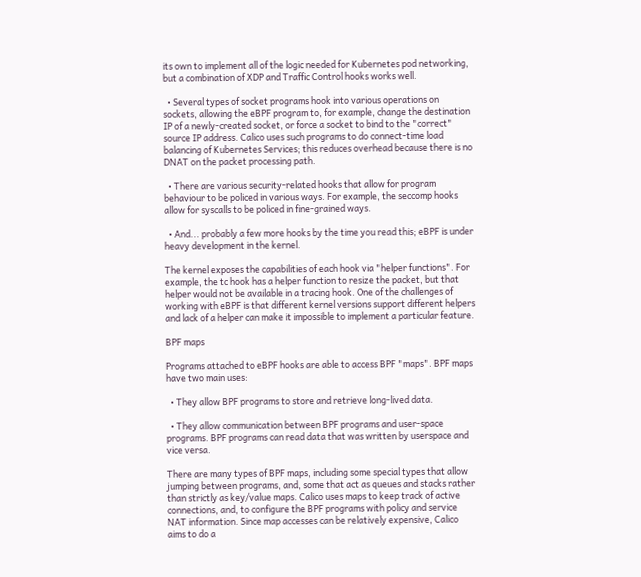its own to implement all of the logic needed for Kubernetes pod networking, but a combination of XDP and Traffic Control hooks works well.

  • Several types of socket programs hook into various operations on sockets, allowing the eBPF program to, for example, change the destination IP of a newly-created socket, or force a socket to bind to the "correct" source IP address. Calico uses such programs to do connect-time load balancing of Kubernetes Services; this reduces overhead because there is no DNAT on the packet processing path.

  • There are various security-related hooks that allow for program behaviour to be policed in various ways. For example, the seccomp hooks allow for syscalls to be policed in fine-grained ways.

  • And... probably a few more hooks by the time you read this; eBPF is under heavy development in the kernel.

The kernel exposes the capabilities of each hook via "helper functions". For example, the tc hook has a helper function to resize the packet, but that helper would not be available in a tracing hook. One of the challenges of working with eBPF is that different kernel versions support different helpers and lack of a helper can make it impossible to implement a particular feature.

BPF maps

Programs attached to eBPF hooks are able to access BPF "maps". BPF maps have two main uses:

  • They allow BPF programs to store and retrieve long-lived data.

  • They allow communication between BPF programs and user-space programs. BPF programs can read data that was written by userspace and vice versa.

There are many types of BPF maps, including some special types that allow jumping between programs, and, some that act as queues and stacks rather than strictly as key/value maps. Calico uses maps to keep track of active connections, and, to configure the BPF programs with policy and service NAT information. Since map accesses can be relatively expensive, Calico aims to do a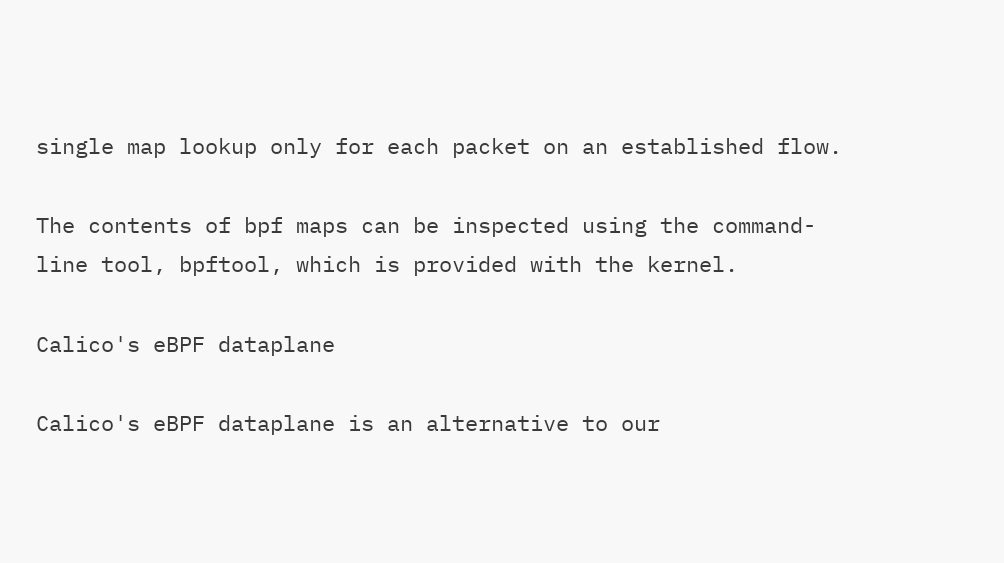single map lookup only for each packet on an established flow.

The contents of bpf maps can be inspected using the command-line tool, bpftool, which is provided with the kernel.

Calico's eBPF dataplane

Calico's eBPF dataplane is an alternative to our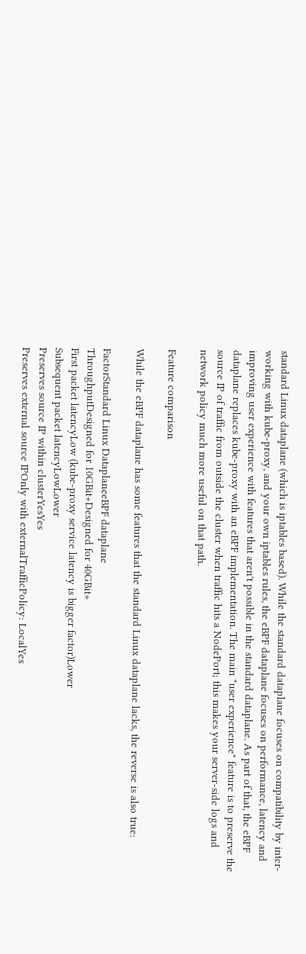standard Linux dataplane (which is iptables based). While the standard dataplane focuses on compatibility by inter-working with kube-proxy, and your own iptables rules, the eBPF dataplane focuses on performance, latency and improving user experience with features that aren't possible in the standard dataplane. As part of that, the eBPF dataplane replaces kube-proxy with an eBPF implementation. The main "user experience" feature is to preserve the source IP of traffic from outside the cluster when traffic hits a NodePort; this makes your server-side logs and network policy much more useful on that path.

Feature comparison

While the eBPF dataplane has some features that the standard Linux dataplane lacks, the reverse is also true:

FactorStandard Linux DataplaneeBPF dataplane
ThroughputDesigned for 10GBit+Designed for 40GBit+
First packet latencyLow (kube-proxy service latency is bigger factor)Lower
Subsequent packet latencyLowLower
Preserves source IP within clusterYesYes
Preserves external source IPOnly with externalTrafficPolicy: LocalYes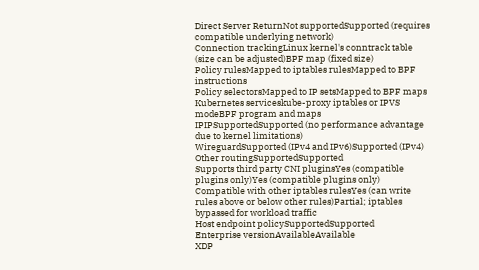Direct Server ReturnNot supportedSupported (requires compatible underlying network)
Connection trackingLinux kernel's conntrack table (size can be adjusted)BPF map (fixed size)
Policy rulesMapped to iptables rulesMapped to BPF instructions
Policy selectorsMapped to IP setsMapped to BPF maps
Kubernetes serviceskube-proxy iptables or IPVS modeBPF program and maps
IPIPSupportedSupported (no performance advantage due to kernel limitations)
WireguardSupported (IPv4 and IPv6)Supported (IPv4)
Other routingSupportedSupported
Supports third party CNI pluginsYes (compatible plugins only)Yes (compatible plugins only)
Compatible with other iptables rulesYes (can write rules above or below other rules)Partial; iptables bypassed for workload traffic
Host endpoint policySupportedSupported
Enterprise versionAvailableAvailable
XDP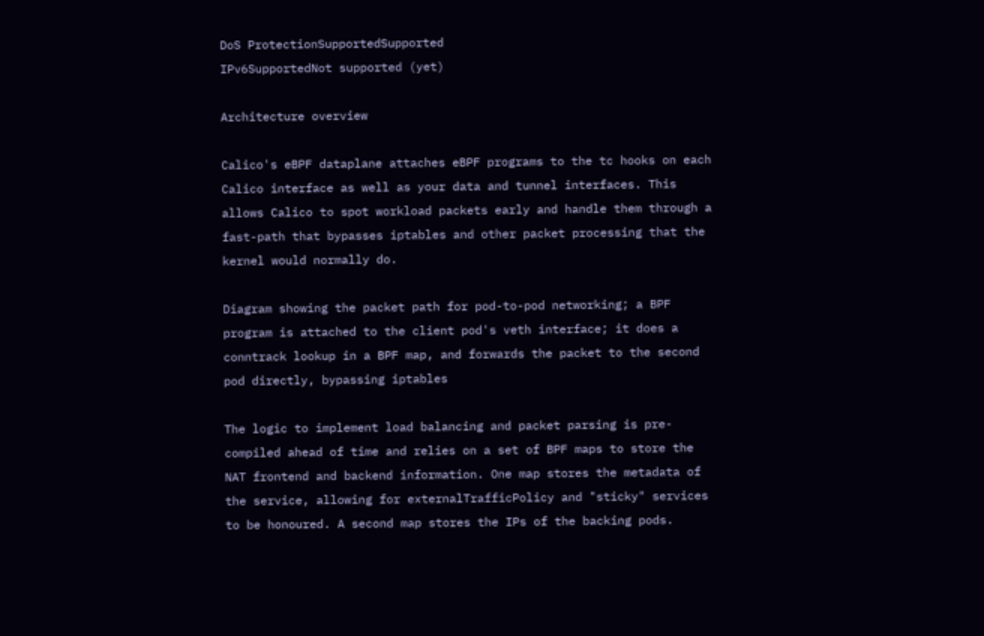DoS ProtectionSupportedSupported
IPv6SupportedNot supported (yet)

Architecture overview

Calico's eBPF dataplane attaches eBPF programs to the tc hooks on each Calico interface as well as your data and tunnel interfaces. This allows Calico to spot workload packets early and handle them through a fast-path that bypasses iptables and other packet processing that the kernel would normally do.

Diagram showing the packet path for pod-to-pod networking; a BPF program is attached to the client pod's veth interface; it does a conntrack lookup in a BPF map, and forwards the packet to the second pod directly, bypassing iptables

The logic to implement load balancing and packet parsing is pre-compiled ahead of time and relies on a set of BPF maps to store the NAT frontend and backend information. One map stores the metadata of the service, allowing for externalTrafficPolicy and "sticky" services to be honoured. A second map stores the IPs of the backing pods.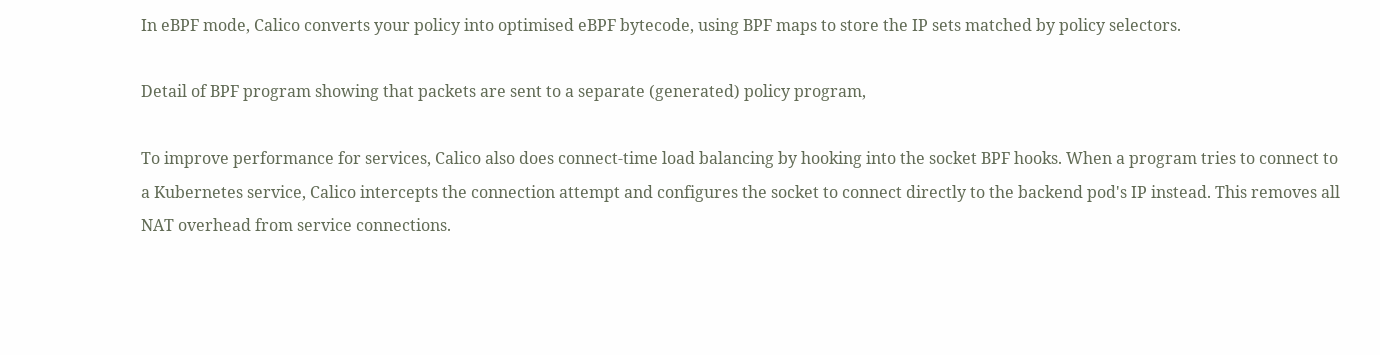In eBPF mode, Calico converts your policy into optimised eBPF bytecode, using BPF maps to store the IP sets matched by policy selectors.

Detail of BPF program showing that packets are sent to a separate (generated) policy program,

To improve performance for services, Calico also does connect-time load balancing by hooking into the socket BPF hooks. When a program tries to connect to a Kubernetes service, Calico intercepts the connection attempt and configures the socket to connect directly to the backend pod's IP instead. This removes all NAT overhead from service connections.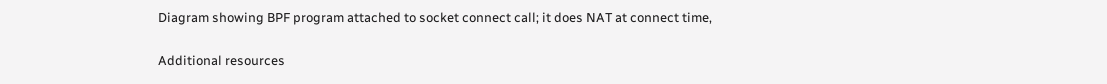Diagram showing BPF program attached to socket connect call; it does NAT at connect time,

Additional resources